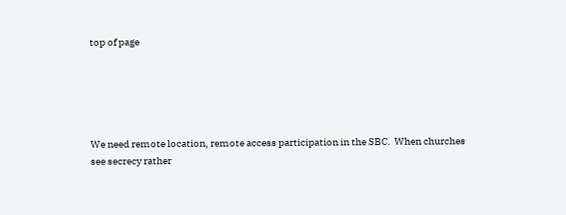top of page





We need remote location, remote access participation in the SBC.  When churches see secrecy rather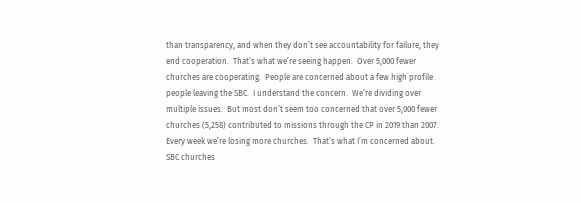than transparency, and when they don’t see accountability for failure, they end cooperation.  That’s what we’re seeing happen.  Over 5,000 fewer churches are cooperating.  People are concerned about a few high profile people leaving the SBC.  I understand the concern.  We’re dividing over multiple issues.  But most don’t seem too concerned that over 5,000 fewer churches (5,258) contributed to missions through the CP in 2019 than 2007.  Every week we’re losing more churches.  That’s what I’m concerned about.  SBC churches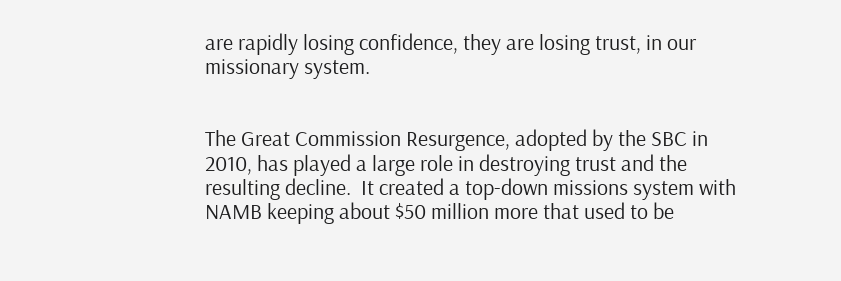are rapidly losing confidence, they are losing trust, in our missionary system.


The Great Commission Resurgence, adopted by the SBC in 2010, has played a large role in destroying trust and the resulting decline.  It created a top-down missions system with NAMB keeping about $50 million more that used to be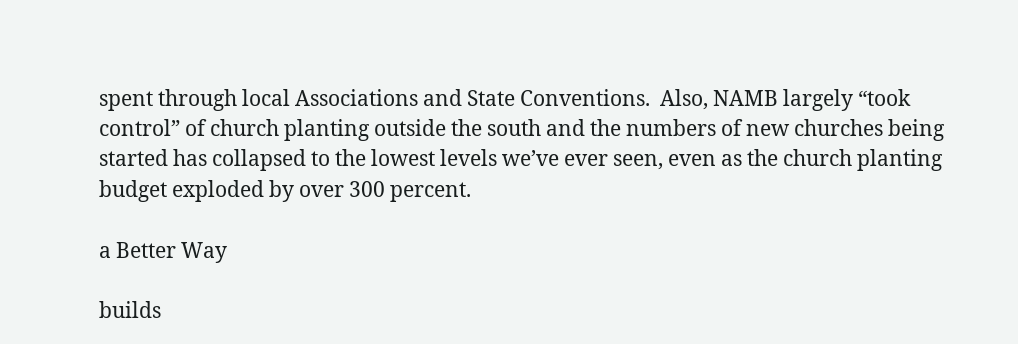spent through local Associations and State Conventions.  Also, NAMB largely “took control” of church planting outside the south and the numbers of new churches being started has collapsed to the lowest levels we’ve ever seen, even as the church planting budget exploded by over 300 percent.

a Better Way

builds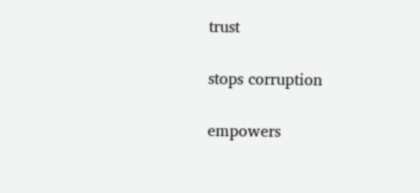trust

stops corruption

empowers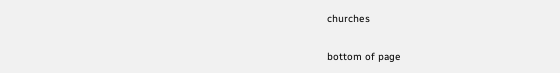churches

bottom of page